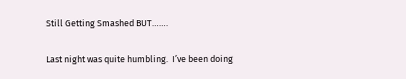Still Getting Smashed BUT…….

Last night was quite humbling.  I’ve been doing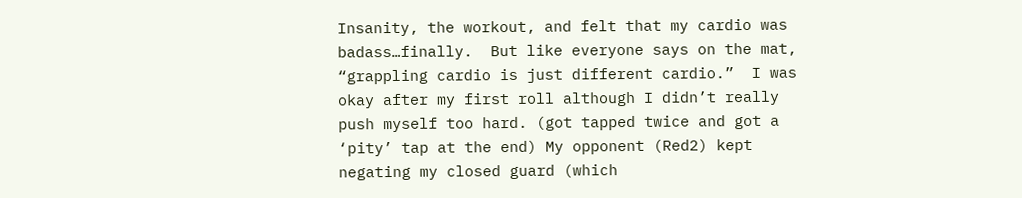Insanity, the workout, and felt that my cardio was badass…finally.  But like everyone says on the mat, “grappling cardio is just different cardio.”  I was okay after my first roll although I didn’t really push myself too hard. (got tapped twice and got a ‘pity’ tap at the end) My opponent (Red2) kept negating my closed guard (which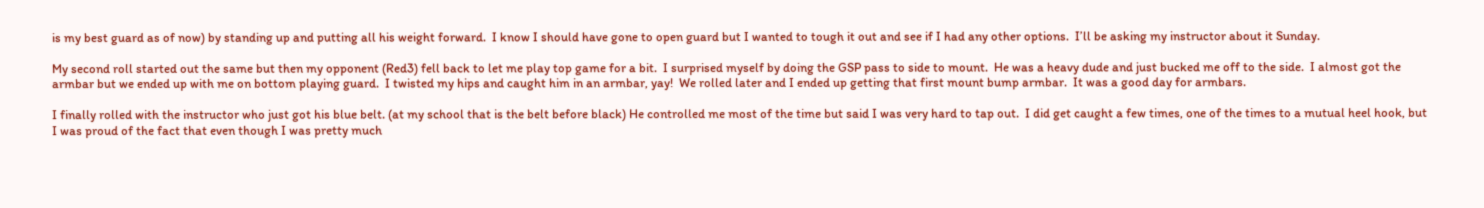is my best guard as of now) by standing up and putting all his weight forward.  I know I should have gone to open guard but I wanted to tough it out and see if I had any other options.  I’ll be asking my instructor about it Sunday.

My second roll started out the same but then my opponent (Red3) fell back to let me play top game for a bit.  I surprised myself by doing the GSP pass to side to mount.  He was a heavy dude and just bucked me off to the side.  I almost got the armbar but we ended up with me on bottom playing guard.  I twisted my hips and caught him in an armbar, yay!  We rolled later and I ended up getting that first mount bump armbar.  It was a good day for armbars.

I finally rolled with the instructor who just got his blue belt. (at my school that is the belt before black) He controlled me most of the time but said I was very hard to tap out.  I did get caught a few times, one of the times to a mutual heel hook, but I was proud of the fact that even though I was pretty much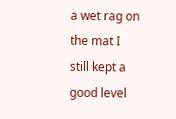a wet rag on the mat I still kept a good level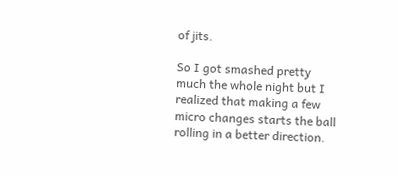of jits.

So I got smashed pretty much the whole night but I realized that making a few micro changes starts the ball rolling in a better direction.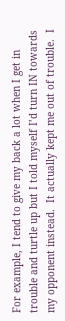For example, I tend to give my back a lot when I get in trouble and turtle up but I told myself I’d turn IN towards my opponent instead.  It actually kept me out of trouble.  I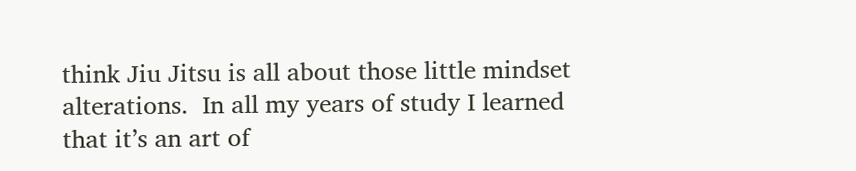think Jiu Jitsu is all about those little mindset alterations.  In all my years of study I learned that it’s an art of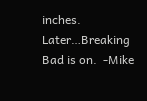inches.  Later…Breaking Bad is on.  -Mike